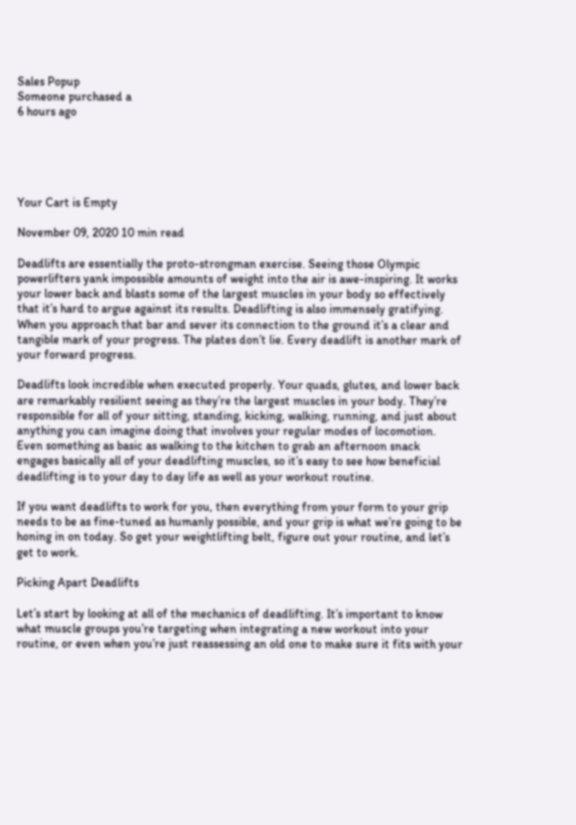Sales Popup
Someone purchased a
6 hours ago





Your Cart is Empty

November 09, 2020 10 min read

Deadlifts are essentially the proto-strongman exercise. Seeing those Olympic powerlifters yank impossible amounts of weight into the air is awe-inspiring. It works your lower back and blasts some of the largest muscles in your body so effectively that it’s hard to argue against its results. Deadlifting is also immensely gratifying. When you approach that bar and sever its connection to the ground it’s a clear and tangible mark of your progress. The plates don’t lie. Every deadlift is another mark of your forward progress.

Deadlifts look incredible when executed properly. Your quads, glutes, and lower back are remarkably resilient seeing as they’re the largest muscles in your body. They’re responsible for all of your sitting, standing, kicking, walking, running, and just about anything you can imagine doing that involves your regular modes of locomotion. Even something as basic as walking to the kitchen to grab an afternoon snack engages basically all of your deadlifting muscles, so it’s easy to see how beneficial deadlifting is to your day to day life as well as your workout routine.

If you want deadlifts to work for you, then everything from your form to your grip needs to be as fine-tuned as humanly possible, and your grip is what we’re going to be honing in on today. So get your weightlifting belt, figure out your routine, and let’s get to work.

Picking Apart Deadlifts

Let’s start by looking at all of the mechanics of deadlifting. It’s important to know what muscle groups you’re targeting when integrating a new workout into your routine, or even when you’re just reassessing an old one to make sure it fits with your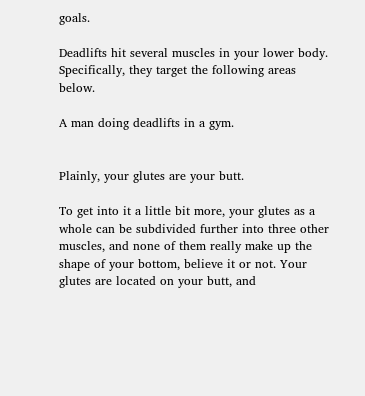goals.

Deadlifts hit several muscles in your lower body. Specifically, they target the following areas below.

A man doing deadlifts in a gym.


Plainly, your glutes are your butt.

To get into it a little bit more, your glutes as a whole can be subdivided further into three other muscles, and none of them really make up the shape of your bottom, believe it or not. Your glutes are located on your butt, and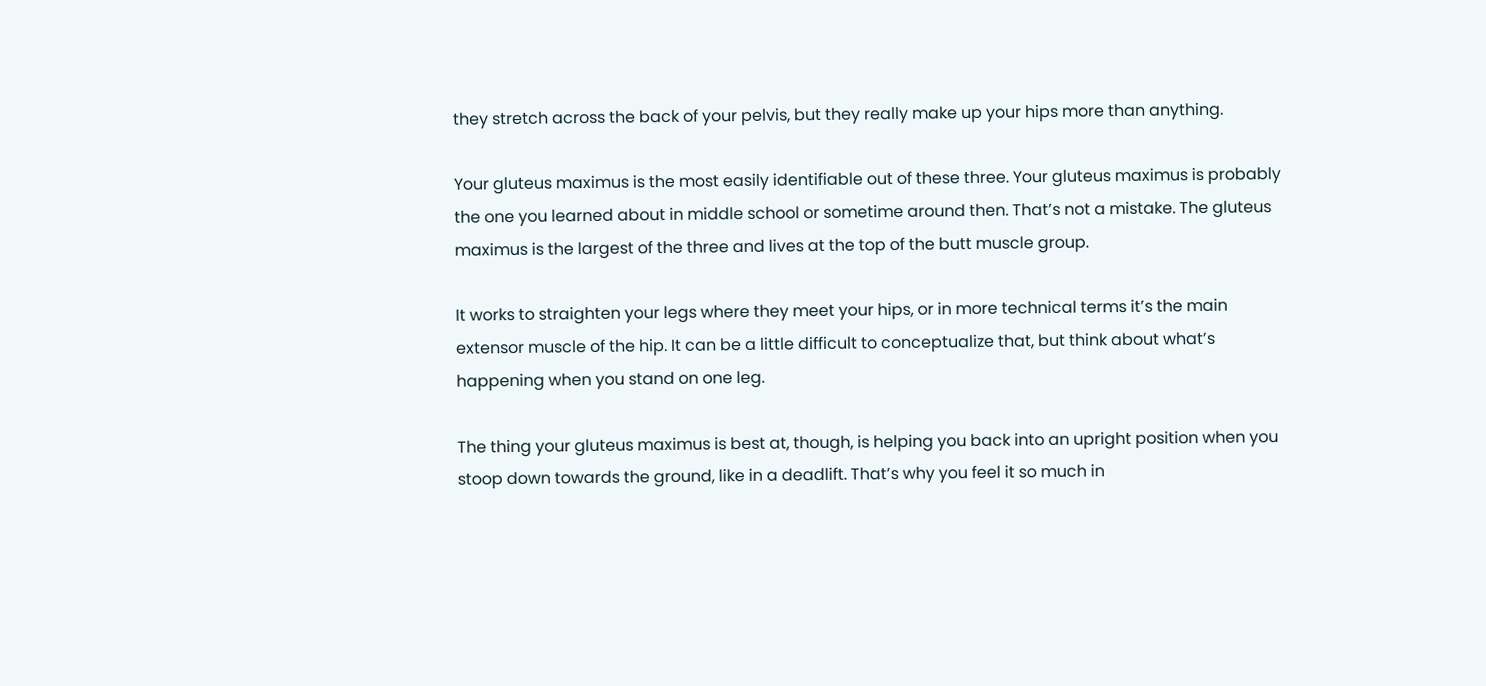they stretch across the back of your pelvis, but they really make up your hips more than anything.

Your gluteus maximus is the most easily identifiable out of these three. Your gluteus maximus is probably the one you learned about in middle school or sometime around then. That’s not a mistake. The gluteus maximus is the largest of the three and lives at the top of the butt muscle group.

It works to straighten your legs where they meet your hips, or in more technical terms it’s the main extensor muscle of the hip. It can be a little difficult to conceptualize that, but think about what’s happening when you stand on one leg.

The thing your gluteus maximus is best at, though, is helping you back into an upright position when you stoop down towards the ground, like in a deadlift. That’s why you feel it so much in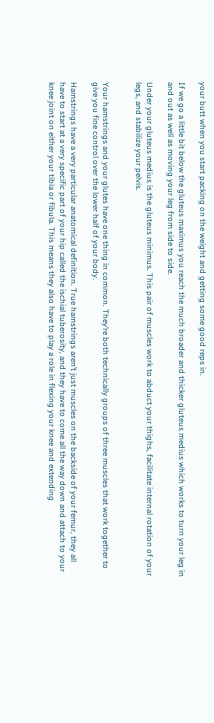your butt when you start packing on the weight and getting some good reps in.

If we go a little bit below the gluteus maximus you reach the much broader and thicker gluteus medius which works to turn your leg in and out as well as moving your leg from side to side.

Under your gluteus medius is the gluteus minimus. This pair of muscles work to abduct your thighs, facilitate internal rotation of your legs, and stabilize your pelvis.


Your hamstrings and your glutes have one thing in common. They’re both technically groups of three muscles that work together to give you fine control over the lower half of your body.

Hamstrings have a very particular anatomical definition. True hamstrings aren’t just muscles on the backside of your femur, they all have to start at a very specific part of your hip called the ischial tuberosity, and they have to come all the way down and attach to your knee joint on either your tibia or fibula. This means they also have to play a role in flexing your knee and extending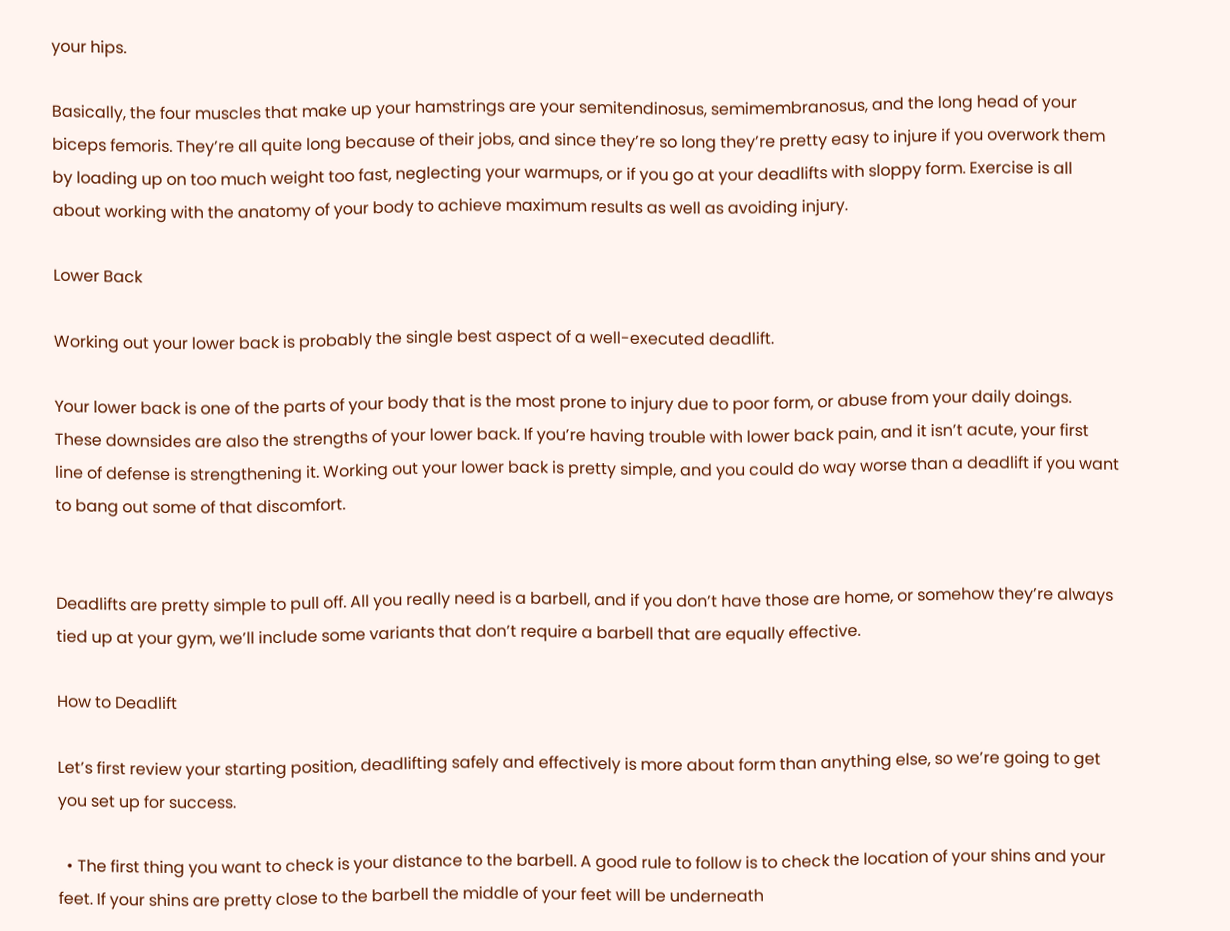your hips.

Basically, the four muscles that make up your hamstrings are your semitendinosus, semimembranosus, and the long head of your biceps femoris. They’re all quite long because of their jobs, and since they’re so long they’re pretty easy to injure if you overwork them by loading up on too much weight too fast, neglecting your warmups, or if you go at your deadlifts with sloppy form. Exercise is all about working with the anatomy of your body to achieve maximum results as well as avoiding injury.

Lower Back

Working out your lower back is probably the single best aspect of a well-executed deadlift.

Your lower back is one of the parts of your body that is the most prone to injury due to poor form, or abuse from your daily doings. These downsides are also the strengths of your lower back. If you’re having trouble with lower back pain, and it isn’t acute, your first line of defense is strengthening it. Working out your lower back is pretty simple, and you could do way worse than a deadlift if you want to bang out some of that discomfort.


Deadlifts are pretty simple to pull off. All you really need is a barbell, and if you don’t have those are home, or somehow they’re always tied up at your gym, we’ll include some variants that don’t require a barbell that are equally effective.

How to Deadlift

Let’s first review your starting position, deadlifting safely and effectively is more about form than anything else, so we’re going to get you set up for success.

  • The first thing you want to check is your distance to the barbell. A good rule to follow is to check the location of your shins and your feet. If your shins are pretty close to the barbell the middle of your feet will be underneath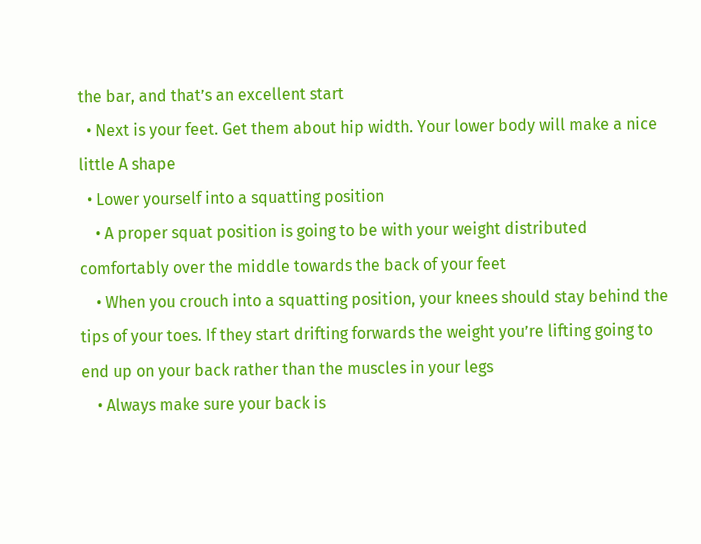the bar, and that’s an excellent start
  • Next is your feet. Get them about hip width. Your lower body will make a nice little A shape
  • Lower yourself into a squatting position
    • A proper squat position is going to be with your weight distributed comfortably over the middle towards the back of your feet
    • When you crouch into a squatting position, your knees should stay behind the tips of your toes. If they start drifting forwards the weight you’re lifting going to end up on your back rather than the muscles in your legs
    • Always make sure your back is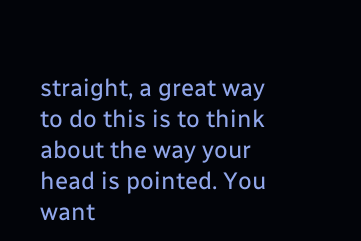straight, a great way to do this is to think about the way your head is pointed. You want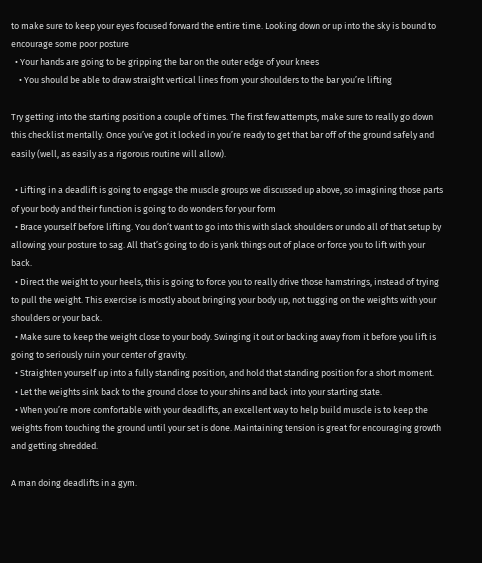to make sure to keep your eyes focused forward the entire time. Looking down or up into the sky is bound to encourage some poor posture
  • Your hands are going to be gripping the bar on the outer edge of your knees
    • You should be able to draw straight vertical lines from your shoulders to the bar you’re lifting

Try getting into the starting position a couple of times. The first few attempts, make sure to really go down this checklist mentally. Once you’ve got it locked in you’re ready to get that bar off of the ground safely and easily (well, as easily as a rigorous routine will allow).

  • Lifting in a deadlift is going to engage the muscle groups we discussed up above, so imagining those parts of your body and their function is going to do wonders for your form
  • Brace yourself before lifting. You don’t want to go into this with slack shoulders or undo all of that setup by allowing your posture to sag. All that’s going to do is yank things out of place or force you to lift with your back.
  • Direct the weight to your heels, this is going to force you to really drive those hamstrings, instead of trying to pull the weight. This exercise is mostly about bringing your body up, not tugging on the weights with your shoulders or your back.
  • Make sure to keep the weight close to your body. Swinging it out or backing away from it before you lift is going to seriously ruin your center of gravity.
  • Straighten yourself up into a fully standing position, and hold that standing position for a short moment.
  • Let the weights sink back to the ground close to your shins and back into your starting state.
  • When you’re more comfortable with your deadlifts, an excellent way to help build muscle is to keep the weights from touching the ground until your set is done. Maintaining tension is great for encouraging growth and getting shredded.

A man doing deadlifts in a gym.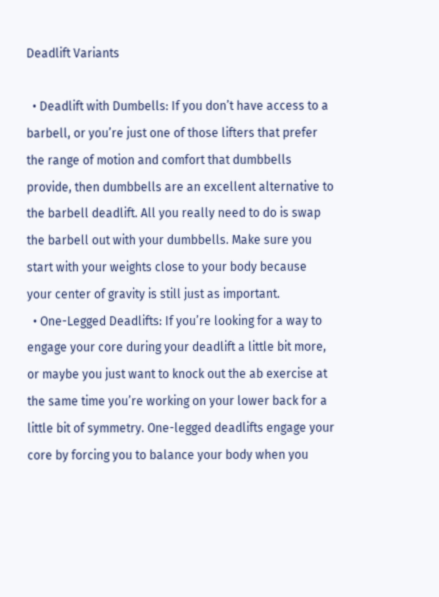Deadlift Variants

  • Deadlift with Dumbells: If you don’t have access to a barbell, or you’re just one of those lifters that prefer the range of motion and comfort that dumbbells provide, then dumbbells are an excellent alternative to the barbell deadlift. All you really need to do is swap the barbell out with your dumbbells. Make sure you start with your weights close to your body because your center of gravity is still just as important.
  • One-Legged Deadlifts: If you’re looking for a way to engage your core during your deadlift a little bit more, or maybe you just want to knock out the ab exercise at the same time you’re working on your lower back for a little bit of symmetry. One-legged deadlifts engage your core by forcing you to balance your body when you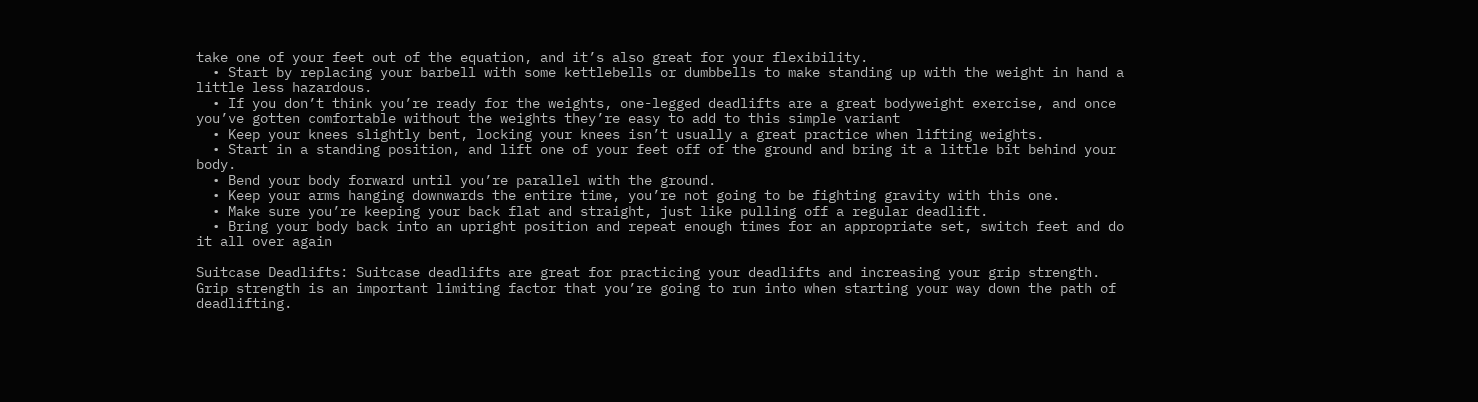take one of your feet out of the equation, and it’s also great for your flexibility.
  • Start by replacing your barbell with some kettlebells or dumbbells to make standing up with the weight in hand a little less hazardous.
  • If you don’t think you’re ready for the weights, one-legged deadlifts are a great bodyweight exercise, and once you’ve gotten comfortable without the weights they’re easy to add to this simple variant
  • Keep your knees slightly bent, locking your knees isn’t usually a great practice when lifting weights.
  • Start in a standing position, and lift one of your feet off of the ground and bring it a little bit behind your body.
  • Bend your body forward until you’re parallel with the ground.
  • Keep your arms hanging downwards the entire time, you’re not going to be fighting gravity with this one.
  • Make sure you’re keeping your back flat and straight, just like pulling off a regular deadlift.
  • Bring your body back into an upright position and repeat enough times for an appropriate set, switch feet and do it all over again

Suitcase Deadlifts: Suitcase deadlifts are great for practicing your deadlifts and increasing your grip strength. Grip strength is an important limiting factor that you’re going to run into when starting your way down the path of deadlifting.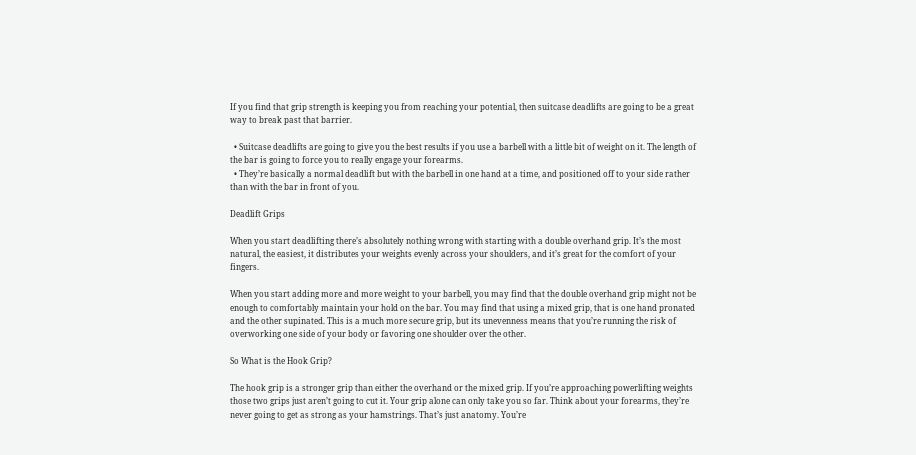If you find that grip strength is keeping you from reaching your potential, then suitcase deadlifts are going to be a great way to break past that barrier.

  • Suitcase deadlifts are going to give you the best results if you use a barbell with a little bit of weight on it. The length of the bar is going to force you to really engage your forearms.
  • They’re basically a normal deadlift but with the barbell in one hand at a time, and positioned off to your side rather than with the bar in front of you.

Deadlift Grips

When you start deadlifting there’s absolutely nothing wrong with starting with a double overhand grip. It’s the most natural, the easiest, it distributes your weights evenly across your shoulders, and it’s great for the comfort of your fingers.

When you start adding more and more weight to your barbell, you may find that the double overhand grip might not be enough to comfortably maintain your hold on the bar. You may find that using a mixed grip, that is one hand pronated and the other supinated. This is a much more secure grip, but its unevenness means that you’re running the risk of overworking one side of your body or favoring one shoulder over the other.

So What is the Hook Grip?

The hook grip is a stronger grip than either the overhand or the mixed grip. If you’re approaching powerlifting weights those two grips just aren’t going to cut it. Your grip alone can only take you so far. Think about your forearms, they’re never going to get as strong as your hamstrings. That’s just anatomy. You’re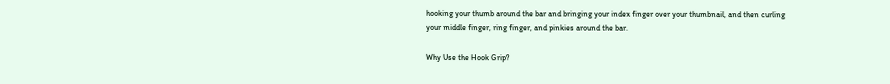hooking your thumb around the bar and bringing your index finger over your thumbnail, and then curling your middle finger, ring finger, and pinkies around the bar.

Why Use the Hook Grip?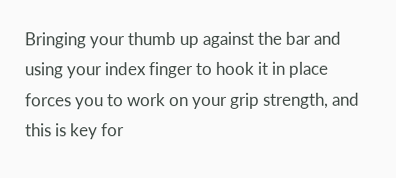Bringing your thumb up against the bar and using your index finger to hook it in place forces you to work on your grip strength, and this is key for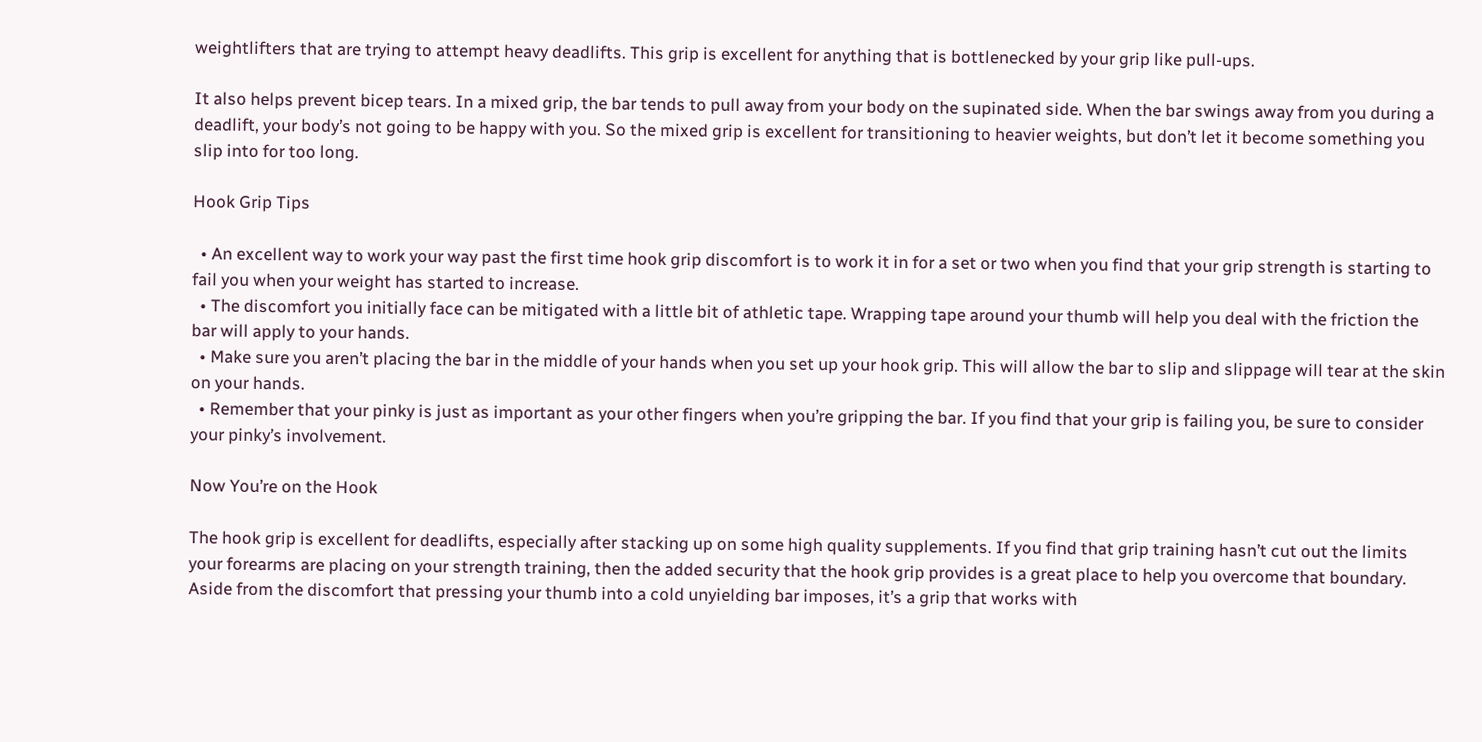weightlifters that are trying to attempt heavy deadlifts. This grip is excellent for anything that is bottlenecked by your grip like pull-ups.

It also helps prevent bicep tears. In a mixed grip, the bar tends to pull away from your body on the supinated side. When the bar swings away from you during a deadlift, your body’s not going to be happy with you. So the mixed grip is excellent for transitioning to heavier weights, but don’t let it become something you slip into for too long.

Hook Grip Tips

  • An excellent way to work your way past the first time hook grip discomfort is to work it in for a set or two when you find that your grip strength is starting to fail you when your weight has started to increase.
  • The discomfort you initially face can be mitigated with a little bit of athletic tape. Wrapping tape around your thumb will help you deal with the friction the bar will apply to your hands.
  • Make sure you aren’t placing the bar in the middle of your hands when you set up your hook grip. This will allow the bar to slip and slippage will tear at the skin on your hands.
  • Remember that your pinky is just as important as your other fingers when you’re gripping the bar. If you find that your grip is failing you, be sure to consider your pinky’s involvement.

Now You’re on the Hook

The hook grip is excellent for deadlifts, especially after stacking up on some high quality supplements. If you find that grip training hasn’t cut out the limits your forearms are placing on your strength training, then the added security that the hook grip provides is a great place to help you overcome that boundary. Aside from the discomfort that pressing your thumb into a cold unyielding bar imposes, it’s a grip that works with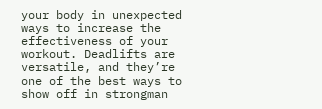your body in unexpected ways to increase the effectiveness of your workout. Deadlifts are versatile, and they’re one of the best ways to show off in strongman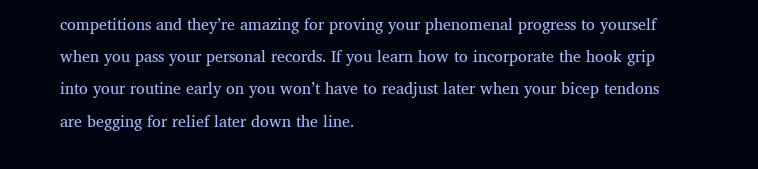competitions and they’re amazing for proving your phenomenal progress to yourself when you pass your personal records. If you learn how to incorporate the hook grip into your routine early on you won’t have to readjust later when your bicep tendons are begging for relief later down the line.